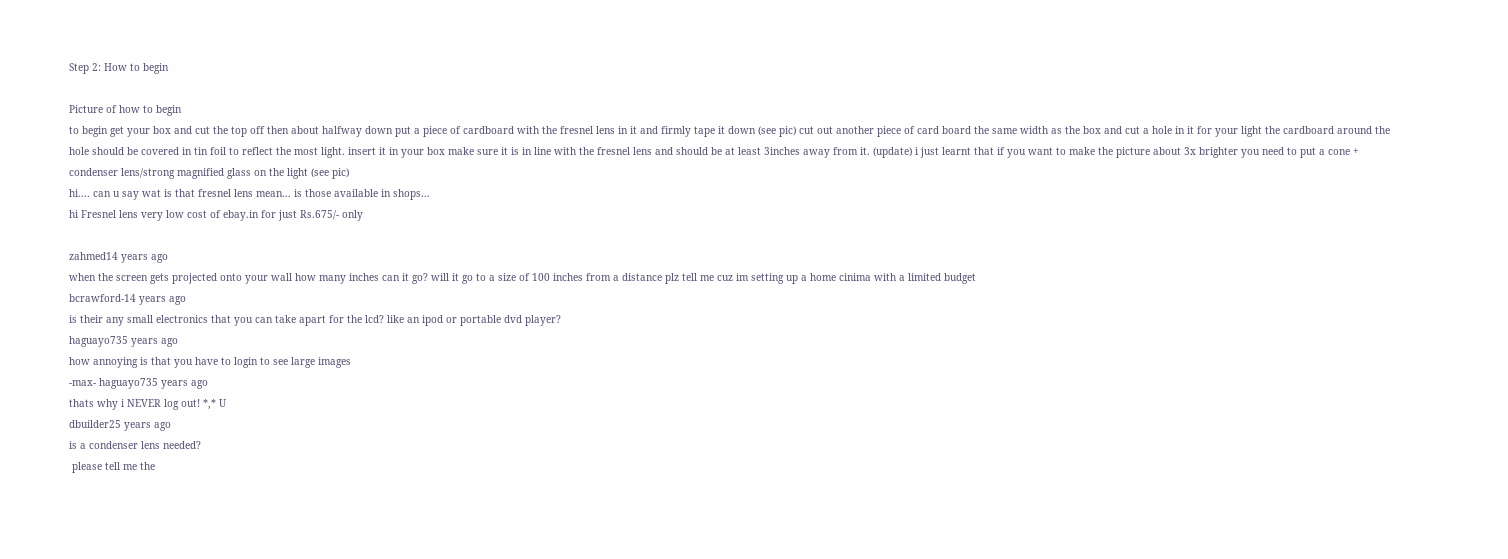Step 2: How to begin

Picture of how to begin
to begin get your box and cut the top off then about halfway down put a piece of cardboard with the fresnel lens in it and firmly tape it down (see pic) cut out another piece of card board the same width as the box and cut a hole in it for your light the cardboard around the hole should be covered in tin foil to reflect the most light. insert it in your box make sure it is in line with the fresnel lens and should be at least 3inches away from it. (update) i just learnt that if you want to make the picture about 3x brighter you need to put a cone + condenser lens/strong magnified glass on the light (see pic)
hi.... can u say wat is that fresnel lens mean... is those available in shops...
hi Fresnel lens very low cost of ebay.in for just Rs.675/- only

zahmed14 years ago
when the screen gets projected onto your wall how many inches can it go? will it go to a size of 100 inches from a distance plz tell me cuz im setting up a home cinima with a limited budget
bcrawford-14 years ago
is their any small electronics that you can take apart for the lcd? like an ipod or portable dvd player?
haguayo735 years ago
how annoying is that you have to login to see large images
-max- haguayo735 years ago
thats why i NEVER log out! *,* U
dbuilder25 years ago
is a condenser lens needed?
 please tell me the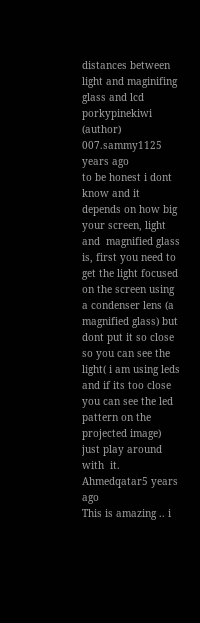distances between light and maginifing glass and lcd
porkypinekiwi (author)  007.sammy1125 years ago
to be honest i dont know and it depends on how big your screen, light and  magnified glass is, first you need to get the light focused on the screen using a condenser lens (a magnified glass) but dont put it so close so you can see the light( i am using leds and if its too close you can see the led pattern on the projected image) just play around with  it.
Ahmedqatar5 years ago
This is amazing .. i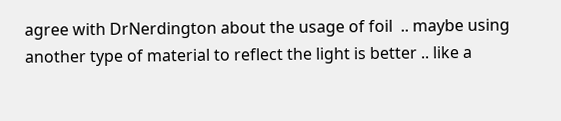agree with DrNerdington about the usage of foil  .. maybe using another type of material to reflect the light is better .. like a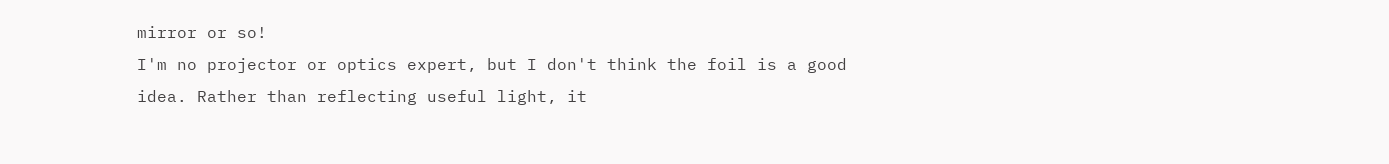mirror or so!
I'm no projector or optics expert, but I don't think the foil is a good idea. Rather than reflecting useful light, it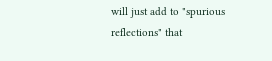will just add to "spurious reflections" that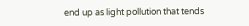end up as light pollution that tends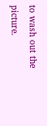to wash out the picture.